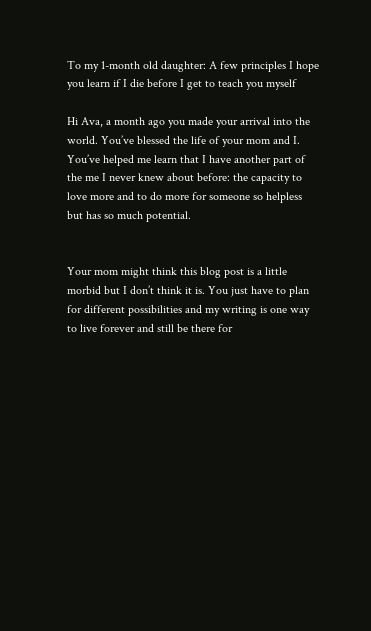To my 1-month old daughter: A few principles I hope you learn if I die before I get to teach you myself

Hi Ava, a month ago you made your arrival into the world. You’ve blessed the life of your mom and I. You’ve helped me learn that I have another part of the me I never knew about before: the capacity to love more and to do more for someone so helpless but has so much potential.


Your mom might think this blog post is a little morbid but I don’t think it is. You just have to plan for different possibilities and my writing is one way to live forever and still be there for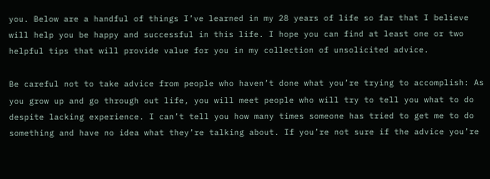you. Below are a handful of things I’ve learned in my 28 years of life so far that I believe will help you be happy and successful in this life. I hope you can find at least one or two helpful tips that will provide value for you in my collection of unsolicited advice.

Be careful not to take advice from people who haven’t done what you’re trying to accomplish: As you grow up and go through out life, you will meet people who will try to tell you what to do despite lacking experience. I can’t tell you how many times someone has tried to get me to do something and have no idea what they’re talking about. If you’re not sure if the advice you’re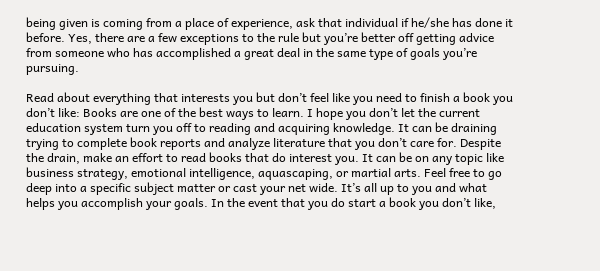being given is coming from a place of experience, ask that individual if he/she has done it before. Yes, there are a few exceptions to the rule but you’re better off getting advice from someone who has accomplished a great deal in the same type of goals you’re pursuing.

Read about everything that interests you but don’t feel like you need to finish a book you don’t like: Books are one of the best ways to learn. I hope you don’t let the current education system turn you off to reading and acquiring knowledge. It can be draining trying to complete book reports and analyze literature that you don’t care for. Despite the drain, make an effort to read books that do interest you. It can be on any topic like business strategy, emotional intelligence, aquascaping, or martial arts. Feel free to go deep into a specific subject matter or cast your net wide. It’s all up to you and what helps you accomplish your goals. In the event that you do start a book you don’t like,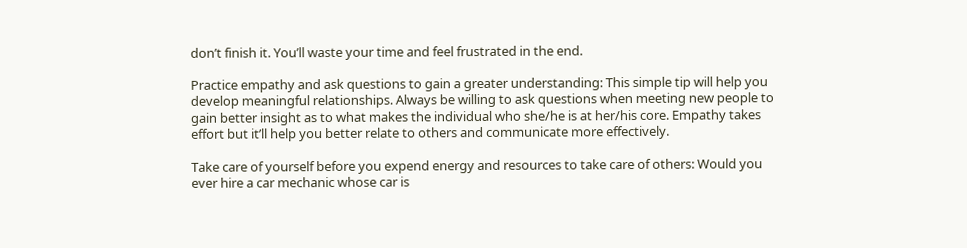don’t finish it. You’ll waste your time and feel frustrated in the end.

Practice empathy and ask questions to gain a greater understanding: This simple tip will help you develop meaningful relationships. Always be willing to ask questions when meeting new people to gain better insight as to what makes the individual who she/he is at her/his core. Empathy takes effort but it’ll help you better relate to others and communicate more effectively.

Take care of yourself before you expend energy and resources to take care of others: Would you ever hire a car mechanic whose car is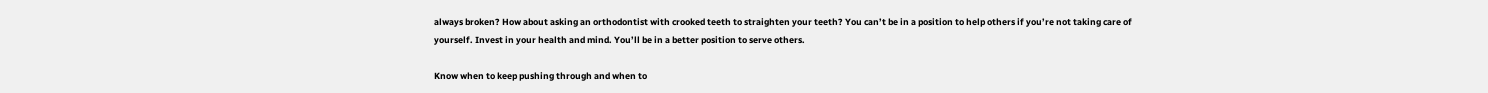always broken? How about asking an orthodontist with crooked teeth to straighten your teeth? You can’t be in a position to help others if you’re not taking care of yourself. Invest in your health and mind. You’ll be in a better position to serve others.

Know when to keep pushing through and when to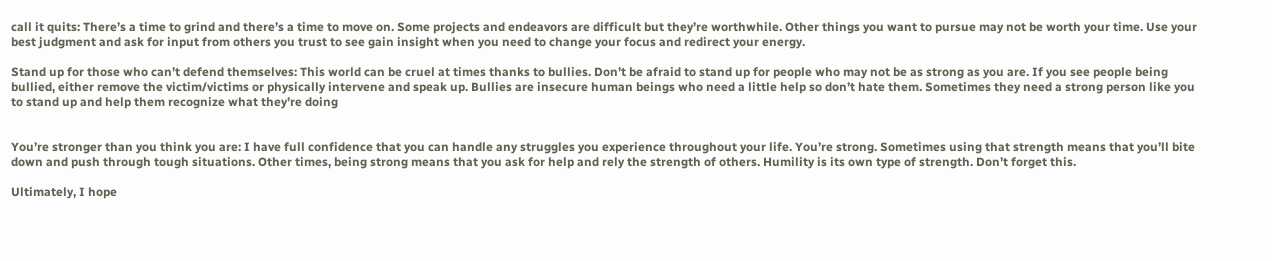call it quits: There’s a time to grind and there’s a time to move on. Some projects and endeavors are difficult but they’re worthwhile. Other things you want to pursue may not be worth your time. Use your best judgment and ask for input from others you trust to see gain insight when you need to change your focus and redirect your energy.

Stand up for those who can’t defend themselves: This world can be cruel at times thanks to bullies. Don’t be afraid to stand up for people who may not be as strong as you are. If you see people being bullied, either remove the victim/victims or physically intervene and speak up. Bullies are insecure human beings who need a little help so don’t hate them. Sometimes they need a strong person like you to stand up and help them recognize what they’re doing


You’re stronger than you think you are: I have full confidence that you can handle any struggles you experience throughout your life. You’re strong. Sometimes using that strength means that you’ll bite down and push through tough situations. Other times, being strong means that you ask for help and rely the strength of others. Humility is its own type of strength. Don’t forget this.

Ultimately, I hope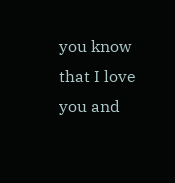you know that I love you and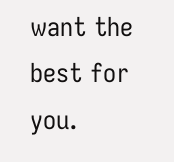want the best for you.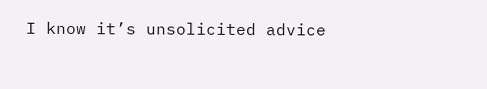I know it’s unsolicited advice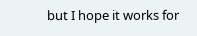but I hope it works for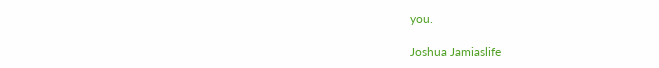you.

Joshua Jamiaslife